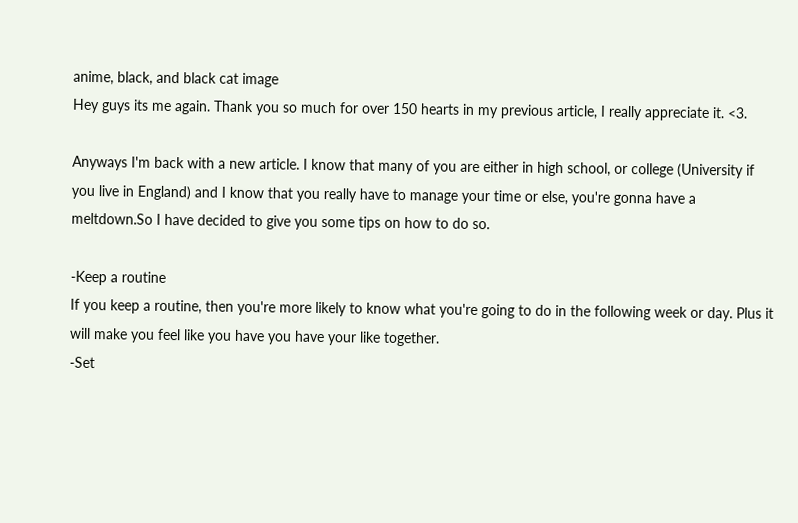anime, black, and black cat image
Hey guys its me again. Thank you so much for over 150 hearts in my previous article, I really appreciate it. <3.

Anyways I'm back with a new article. I know that many of you are either in high school, or college (University if you live in England) and I know that you really have to manage your time or else, you're gonna have a meltdown.So I have decided to give you some tips on how to do so.

-Keep a routine
If you keep a routine, then you're more likely to know what you're going to do in the following week or day. Plus it will make you feel like you have you have your like together.
-Set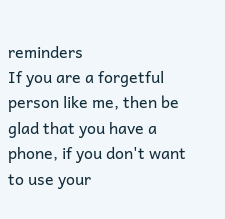reminders
If you are a forgetful person like me, then be glad that you have a phone, if you don't want to use your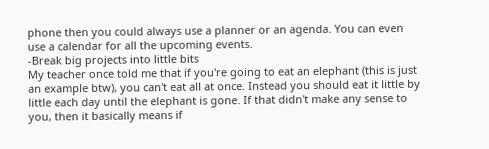phone then you could always use a planner or an agenda. You can even use a calendar for all the upcoming events.
-Break big projects into little bits
My teacher once told me that if you're going to eat an elephant (this is just an example btw), you can't eat all at once. Instead you should eat it little by little each day until the elephant is gone. If that didn't make any sense to you, then it basically means if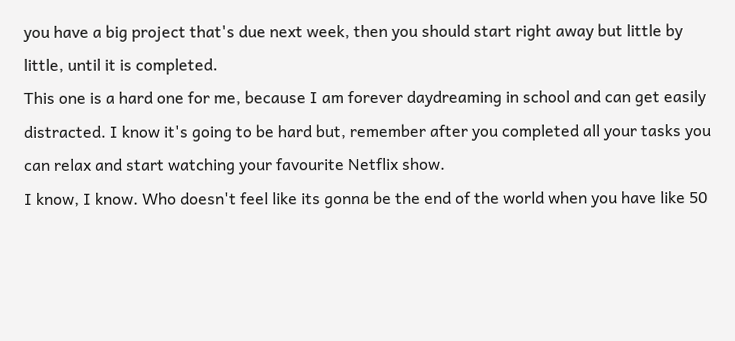you have a big project that's due next week, then you should start right away but little by little, until it is completed.
This one is a hard one for me, because I am forever daydreaming in school and can get easily distracted. I know it's going to be hard but, remember after you completed all your tasks you can relax and start watching your favourite Netflix show.
I know, I know. Who doesn't feel like its gonna be the end of the world when you have like 50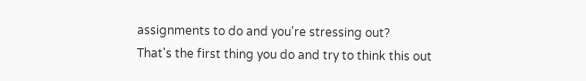assignments to do and you're stressing out?
That's the first thing you do and try to think this out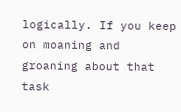logically. If you keep on moaning and groaning about that task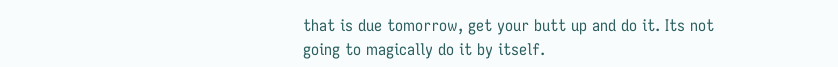that is due tomorrow, get your butt up and do it. Its not going to magically do it by itself.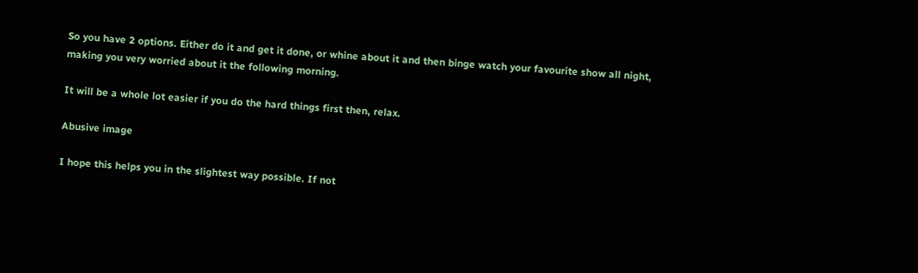So you have 2 options. Either do it and get it done, or whine about it and then binge watch your favourite show all night, making you very worried about it the following morning.

It will be a whole lot easier if you do the hard things first then, relax.

Abusive image

I hope this helps you in the slightest way possible. If not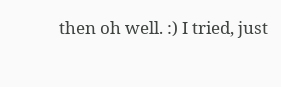then oh well. :) I tried, just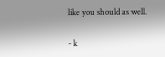like you should as well.

- k